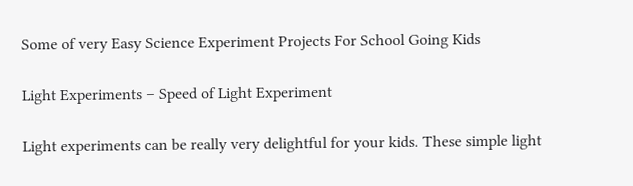Some of very Easy Science Experiment Projects For School Going Kids

Light Experiments – Speed of Light Experiment

Light experiments can be really very delightful for your kids. These simple light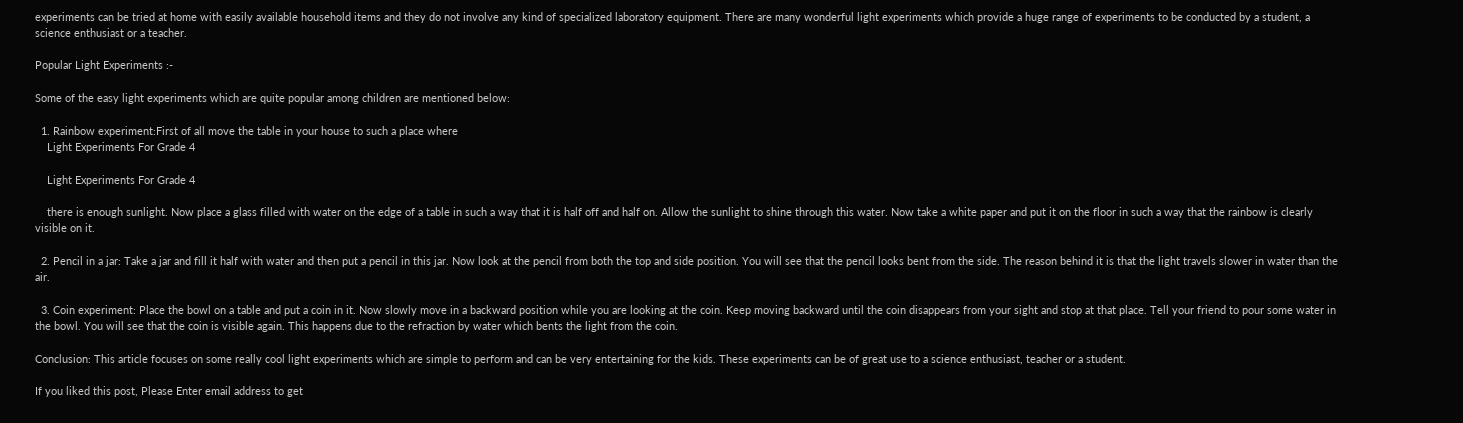experiments can be tried at home with easily available household items and they do not involve any kind of specialized laboratory equipment. There are many wonderful light experiments which provide a huge range of experiments to be conducted by a student, a science enthusiast or a teacher.

Popular Light Experiments :-

Some of the easy light experiments which are quite popular among children are mentioned below:

  1. Rainbow experiment:First of all move the table in your house to such a place where
    Light Experiments For Grade 4

    Light Experiments For Grade 4

    there is enough sunlight. Now place a glass filled with water on the edge of a table in such a way that it is half off and half on. Allow the sunlight to shine through this water. Now take a white paper and put it on the floor in such a way that the rainbow is clearly visible on it.

  2. Pencil in a jar: Take a jar and fill it half with water and then put a pencil in this jar. Now look at the pencil from both the top and side position. You will see that the pencil looks bent from the side. The reason behind it is that the light travels slower in water than the air.

  3. Coin experiment: Place the bowl on a table and put a coin in it. Now slowly move in a backward position while you are looking at the coin. Keep moving backward until the coin disappears from your sight and stop at that place. Tell your friend to pour some water in the bowl. You will see that the coin is visible again. This happens due to the refraction by water which bents the light from the coin.

Conclusion: This article focuses on some really cool light experiments which are simple to perform and can be very entertaining for the kids. These experiments can be of great use to a science enthusiast, teacher or a student.

If you liked this post, Please Enter email address to get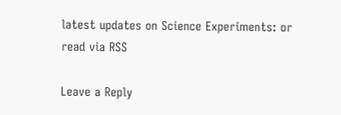latest updates on Science Experiments: or read via RSS

Leave a Reply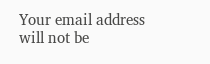Your email address will not be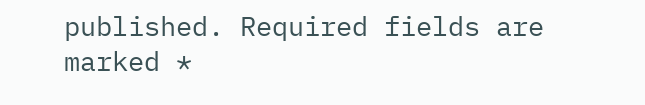published. Required fields are marked *